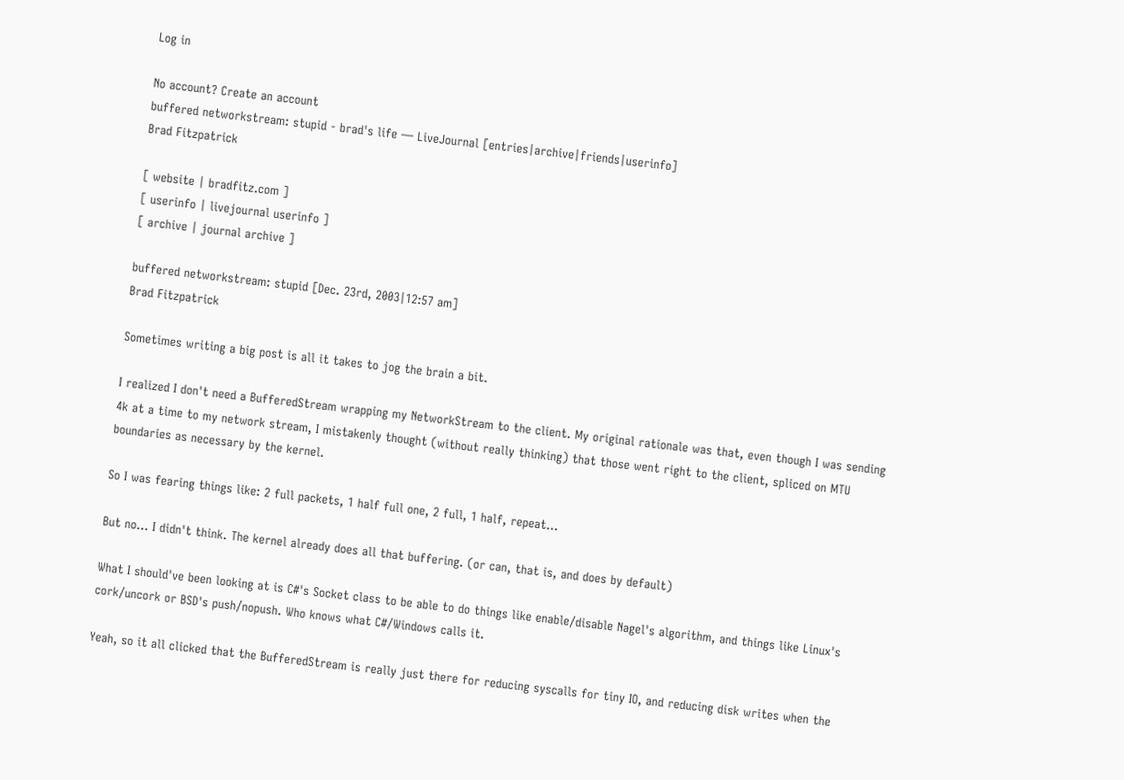Log in

No account? Create an account
buffered networkstream: stupid - brad's life — LiveJournal [entries|archive|friends|userinfo]
Brad Fitzpatrick

[ website | bradfitz.com ]
[ userinfo | livejournal userinfo ]
[ archive | journal archive ]

buffered networkstream: stupid [Dec. 23rd, 2003|12:57 am]
Brad Fitzpatrick

Sometimes writing a big post is all it takes to jog the brain a bit.

I realized I don't need a BufferedStream wrapping my NetworkStream to the client. My original rationale was that, even though I was sending 4k at a time to my network stream, I mistakenly thought (without really thinking) that those went right to the client, spliced on MTU boundaries as necessary by the kernel.

So I was fearing things like: 2 full packets, 1 half full one, 2 full, 1 half, repeat...

But no... I didn't think. The kernel already does all that buffering. (or can, that is, and does by default)

What I should've been looking at is C#'s Socket class to be able to do things like enable/disable Nagel's algorithm, and things like Linux's cork/uncork or BSD's push/nopush. Who knows what C#/Windows calls it.

Yeah, so it all clicked that the BufferedStream is really just there for reducing syscalls for tiny IO, and reducing disk writes when the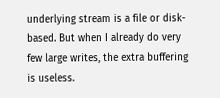underlying stream is a file or disk-based. But when I already do very few large writes, the extra buffering is useless.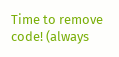Time to remove code! (always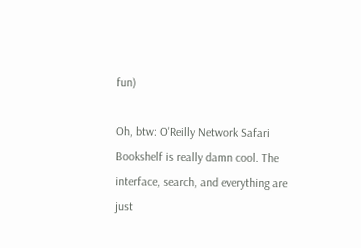fun)

Oh, btw: O'Reilly Network Safari Bookshelf is really damn cool. The interface, search, and everything are just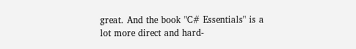great. And the book "C# Essentials" is a lot more direct and hard-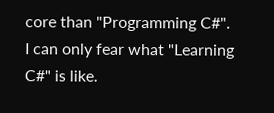core than "Programming C#". I can only fear what "Learning C#" is like.